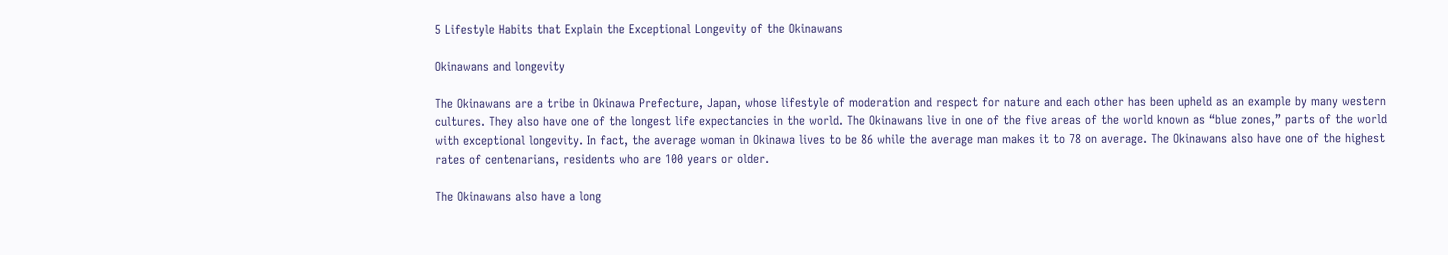5 Lifestyle Habits that Explain the Exceptional Longevity of the Okinawans

Okinawans and longevity

The Okinawans are a tribe in Okinawa Prefecture, Japan, whose lifestyle of moderation and respect for nature and each other has been upheld as an example by many western cultures. They also have one of the longest life expectancies in the world. The Okinawans live in one of the five areas of the world known as “blue zones,” parts of the world with exceptional longevity. In fact, the average woman in Okinawa lives to be 86 while the average man makes it to 78 on average. The Okinawans also have one of the highest rates of centenarians, residents who are 100 years or older.

The Okinawans also have a long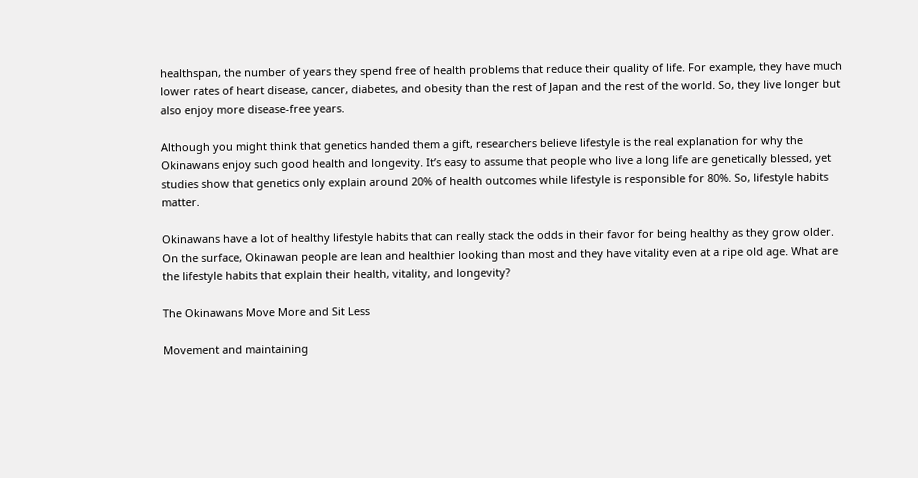healthspan, the number of years they spend free of health problems that reduce their quality of life. For example, they have much lower rates of heart disease, cancer, diabetes, and obesity than the rest of Japan and the rest of the world. So, they live longer but also enjoy more disease-free years.

Although you might think that genetics handed them a gift, researchers believe lifestyle is the real explanation for why the Okinawans enjoy such good health and longevity. It’s easy to assume that people who live a long life are genetically blessed, yet studies show that genetics only explain around 20% of health outcomes while lifestyle is responsible for 80%. So, lifestyle habits matter.

Okinawans have a lot of healthy lifestyle habits that can really stack the odds in their favor for being healthy as they grow older. On the surface, Okinawan people are lean and healthier looking than most and they have vitality even at a ripe old age. What are the lifestyle habits that explain their health, vitality, and longevity?

The Okinawans Move More and Sit Less

Movement and maintaining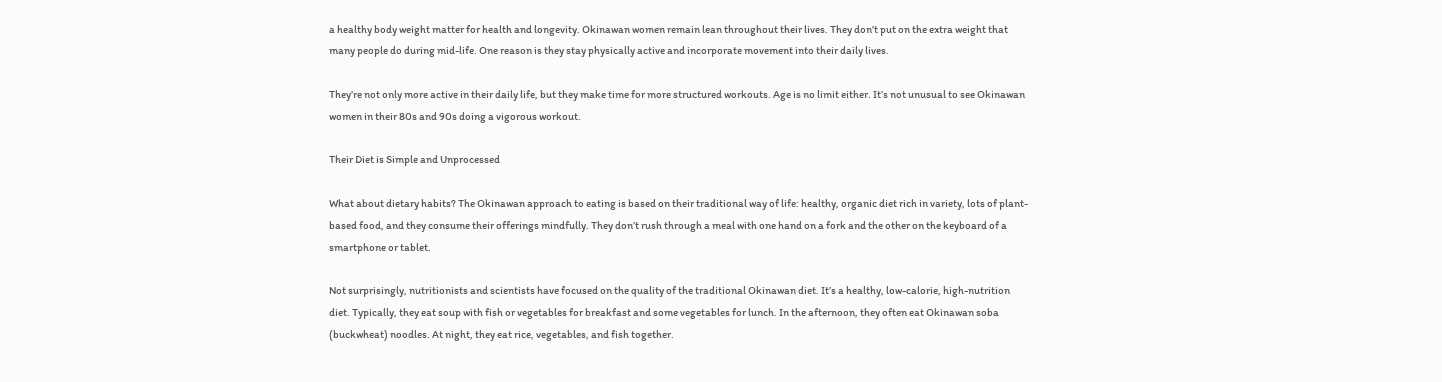a healthy body weight matter for health and longevity. Okinawan women remain lean throughout their lives. They don’t put on the extra weight that many people do during mid-life. One reason is they stay physically active and incorporate movement into their daily lives.

They’re not only more active in their daily life, but they make time for more structured workouts. Age is no limit either. It’s not unusual to see Okinawan women in their 80s and 90s doing a vigorous workout.

Their Diet is Simple and Unprocessed

What about dietary habits? The Okinawan approach to eating is based on their traditional way of life: healthy, organic diet rich in variety, lots of plant-based food, and they consume their offerings mindfully. They don’t rush through a meal with one hand on a fork and the other on the keyboard of a smartphone or tablet.

Not surprisingly, nutritionists and scientists have focused on the quality of the traditional Okinawan diet. It’s a healthy, low-calorie, high-nutrition diet. Typically, they eat soup with fish or vegetables for breakfast and some vegetables for lunch. In the afternoon, they often eat Okinawan soba (buckwheat) noodles. At night, they eat rice, vegetables, and fish together.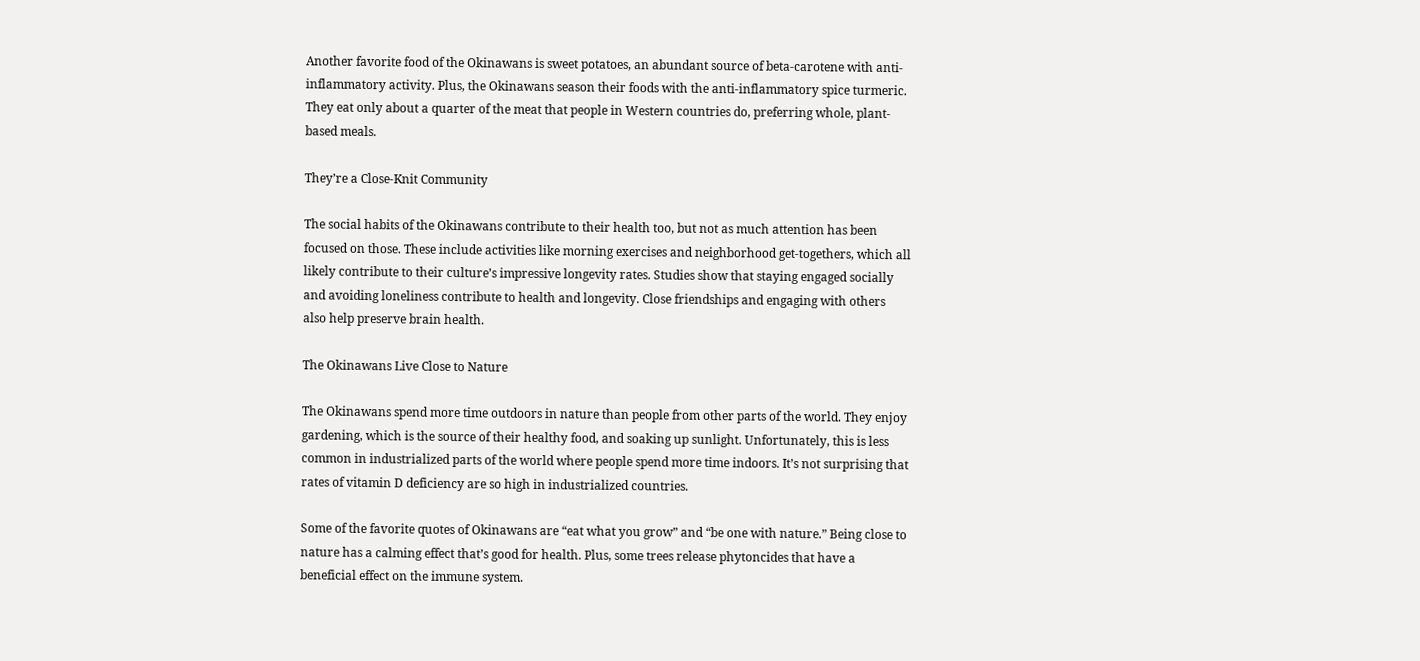Another favorite food of the Okinawans is sweet potatoes, an abundant source of beta-carotene with anti-inflammatory activity. Plus, the Okinawans season their foods with the anti-inflammatory spice turmeric. They eat only about a quarter of the meat that people in Western countries do, preferring whole, plant-based meals.

They’re a Close-Knit Community

The social habits of the Okinawans contribute to their health too, but not as much attention has been focused on those. These include activities like morning exercises and neighborhood get-togethers, which all likely contribute to their culture’s impressive longevity rates. Studies show that staying engaged socially and avoiding loneliness contribute to health and longevity. Close friendships and engaging with others also help preserve brain health.

The Okinawans Live Close to Nature

The Okinawans spend more time outdoors in nature than people from other parts of the world. They enjoy gardening, which is the source of their healthy food, and soaking up sunlight. Unfortunately, this is less common in industrialized parts of the world where people spend more time indoors. It’s not surprising that rates of vitamin D deficiency are so high in industrialized countries.

Some of the favorite quotes of Okinawans are “eat what you grow” and “be one with nature.” Being close to nature has a calming effect that’s good for health. Plus, some trees release phytoncides that have a beneficial effect on the immune system.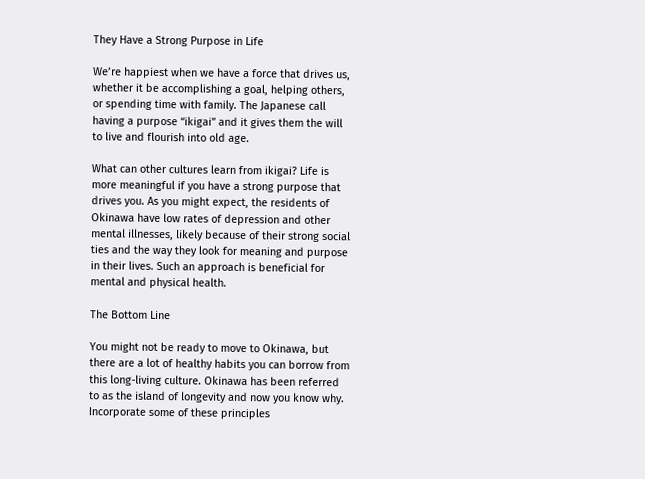They Have a Strong Purpose in Life

We’re happiest when we have a force that drives us, whether it be accomplishing a goal, helping others, or spending time with family. The Japanese call having a purpose “ikigai” and it gives them the will to live and flourish into old age.

What can other cultures learn from ikigai? Life is more meaningful if you have a strong purpose that drives you. As you might expect, the residents of Okinawa have low rates of depression and other mental illnesses, likely because of their strong social ties and the way they look for meaning and purpose in their lives. Such an approach is beneficial for mental and physical health.

The Bottom Line

You might not be ready to move to Okinawa, but there are a lot of healthy habits you can borrow from this long-living culture. Okinawa has been referred to as the island of longevity and now you know why. Incorporate some of these principles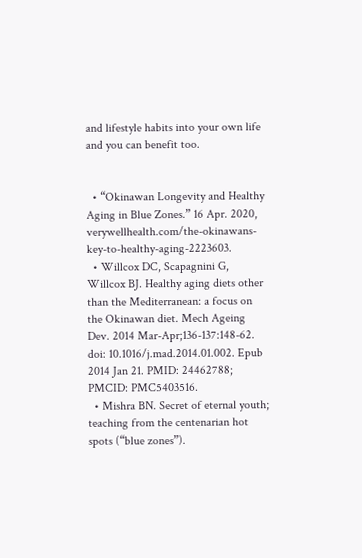and lifestyle habits into your own life and you can benefit too.


  • “Okinawan Longevity and Healthy Aging in Blue Zones.” 16 Apr. 2020, verywellhealth.com/the-okinawans-key-to-healthy-aging-2223603.
  • Willcox DC, Scapagnini G, Willcox BJ. Healthy aging diets other than the Mediterranean: a focus on the Okinawan diet. Mech Ageing Dev. 2014 Mar-Apr;136-137:148-62. doi: 10.1016/j.mad.2014.01.002. Epub 2014 Jan 21. PMID: 24462788; PMCID: PMC5403516.
  • Mishra BN. Secret of eternal youth; teaching from the centenarian hot spots (“blue zones”).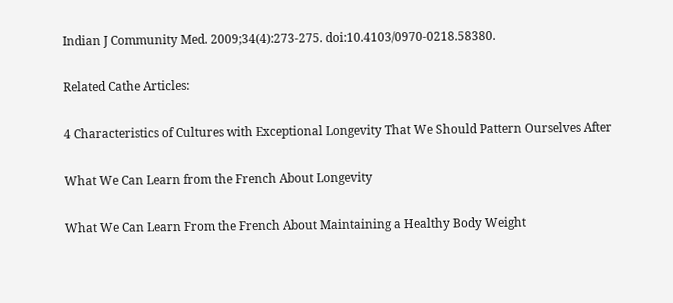Indian J Community Med. 2009;34(4):273-275. doi:10.4103/0970-0218.58380.

Related Cathe Articles:

4 Characteristics of Cultures with Exceptional Longevity That We Should Pattern Ourselves After

What We Can Learn from the French About Longevity

What We Can Learn From the French About Maintaining a Healthy Body Weight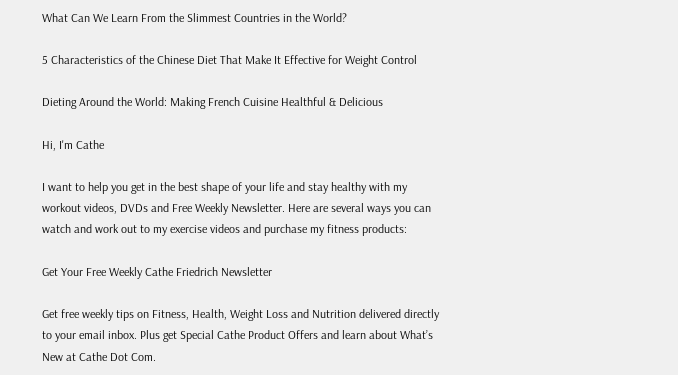What Can We Learn From the Slimmest Countries in the World?

5 Characteristics of the Chinese Diet That Make It Effective for Weight Control

Dieting Around the World: Making French Cuisine Healthful & Delicious

Hi, I'm Cathe

I want to help you get in the best shape of your life and stay healthy with my workout videos, DVDs and Free Weekly Newsletter. Here are several ways you can watch and work out to my exercise videos and purchase my fitness products:

Get Your Free Weekly Cathe Friedrich Newsletter

Get free weekly tips on Fitness, Health, Weight Loss and Nutrition delivered directly to your email inbox. Plus get Special Cathe Product Offers and learn about What’s New at Cathe Dot Com.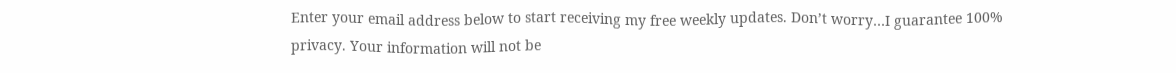Enter your email address below to start receiving my free weekly updates. Don’t worry…I guarantee 100% privacy. Your information will not be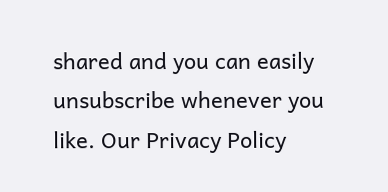shared and you can easily unsubscribe whenever you like. Our Privacy Policy